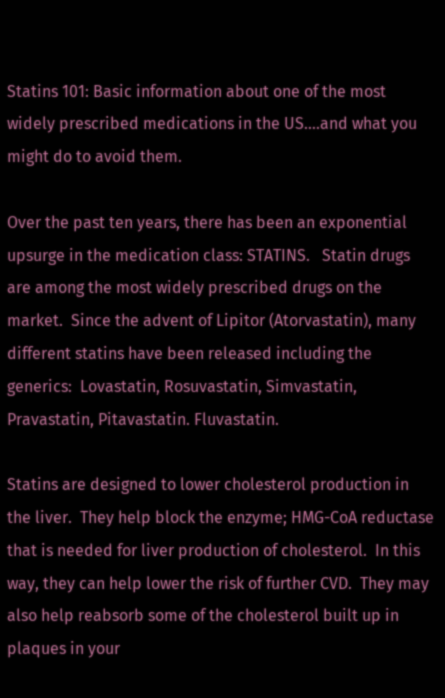Statins 101: Basic information about one of the most widely prescribed medications in the US….and what you might do to avoid them.

Over the past ten years, there has been an exponential upsurge in the medication class: STATINS.   Statin drugs are among the most widely prescribed drugs on the market.  Since the advent of Lipitor (Atorvastatin), many different statins have been released including the generics:  Lovastatin, Rosuvastatin, Simvastatin, Pravastatin, Pitavastatin. Fluvastatin.

Statins are designed to lower cholesterol production in the liver.  They help block the enzyme; HMG-CoA reductase that is needed for liver production of cholesterol.  In this way, they can help lower the risk of further CVD.  They may also help reabsorb some of the cholesterol built up in plaques in your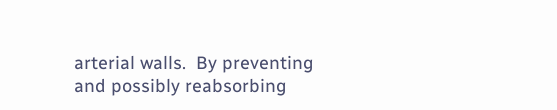arterial walls.  By preventing and possibly reabsorbing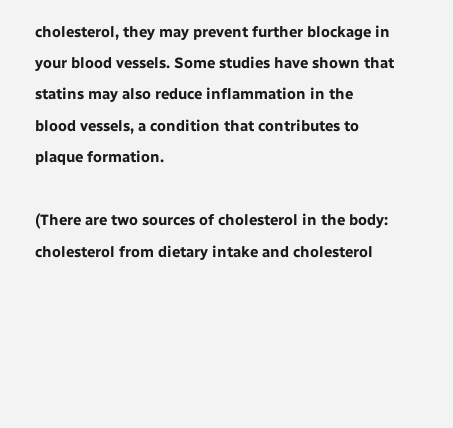cholesterol, they may prevent further blockage in your blood vessels. Some studies have shown that statins may also reduce inflammation in the blood vessels, a condition that contributes to plaque formation.

(There are two sources of cholesterol in the body:  cholesterol from dietary intake and cholesterol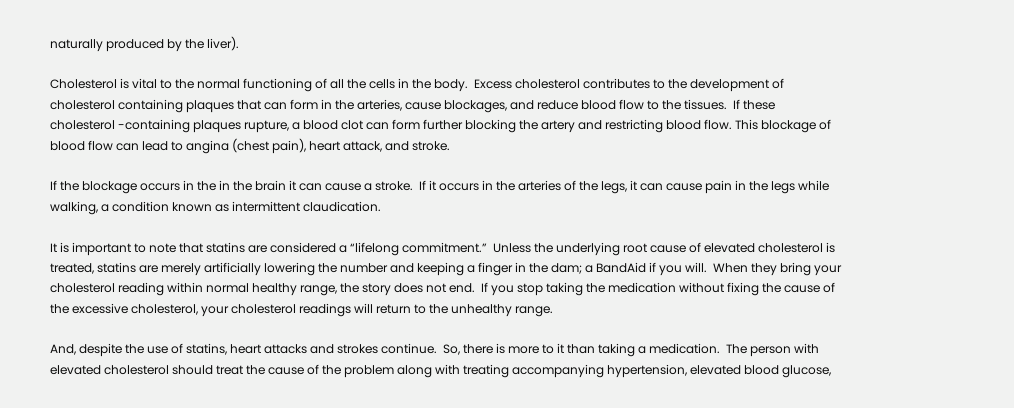naturally produced by the liver).

Cholesterol is vital to the normal functioning of all the cells in the body.  Excess cholesterol contributes to the development of cholesterol containing plaques that can form in the arteries, cause blockages, and reduce blood flow to the tissues.  If these cholesterol -containing plaques rupture, a blood clot can form further blocking the artery and restricting blood flow. This blockage of blood flow can lead to angina (chest pain), heart attack, and stroke.

If the blockage occurs in the in the brain it can cause a stroke.  If it occurs in the arteries of the legs, it can cause pain in the legs while walking, a condition known as intermittent claudication.

It is important to note that statins are considered a “lifelong commitment.”  Unless the underlying root cause of elevated cholesterol is treated, statins are merely artificially lowering the number and keeping a finger in the dam; a BandAid if you will.  When they bring your cholesterol reading within normal healthy range, the story does not end.  If you stop taking the medication without fixing the cause of the excessive cholesterol, your cholesterol readings will return to the unhealthy range.

And, despite the use of statins, heart attacks and strokes continue.  So, there is more to it than taking a medication.  The person with elevated cholesterol should treat the cause of the problem along with treating accompanying hypertension, elevated blood glucose,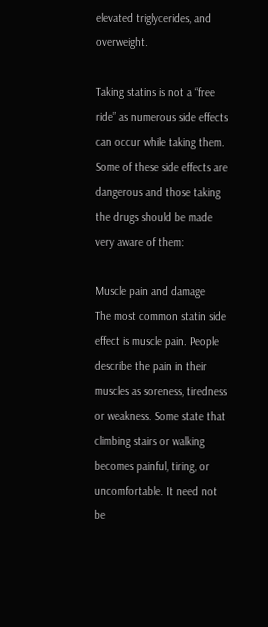elevated triglycerides, and overweight.

Taking statins is not a “free ride” as numerous side effects can occur while taking them.  Some of these side effects are dangerous and those taking the drugs should be made very aware of them:

Muscle pain and damage
The most common statin side effect is muscle pain. People describe the pain in their muscles as soreness, tiredness or weakness. Some state that climbing stairs or walking becomes painful, tiring, or uncomfortable. It need not be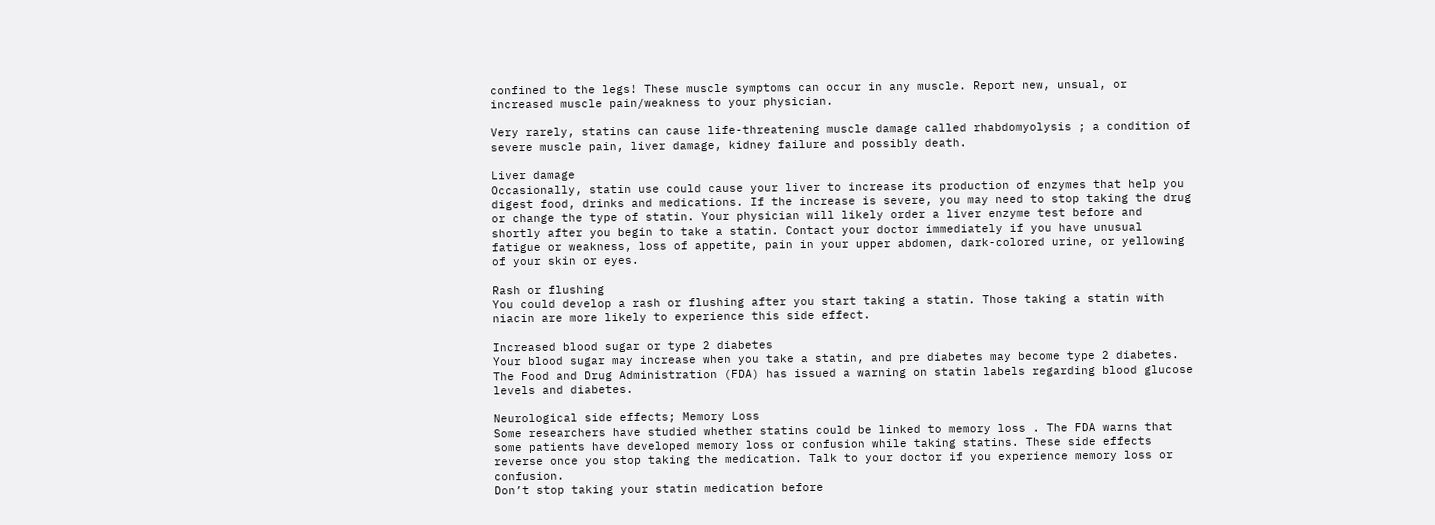confined to the legs! These muscle symptoms can occur in any muscle. Report new, unsual, or increased muscle pain/weakness to your physician.

Very rarely, statins can cause life-threatening muscle damage called rhabdomyolysis ; a condition of severe muscle pain, liver damage, kidney failure and possibly death.

Liver damage
Occasionally, statin use could cause your liver to increase its production of enzymes that help you digest food, drinks and medications. If the increase is severe, you may need to stop taking the drug or change the type of statin. Your physician will likely order a liver enzyme test before and shortly after you begin to take a statin. Contact your doctor immediately if you have unusual fatigue or weakness, loss of appetite, pain in your upper abdomen, dark-colored urine, or yellowing of your skin or eyes.

Rash or flushing
You could develop a rash or flushing after you start taking a statin. Those taking a statin with niacin are more likely to experience this side effect.

Increased blood sugar or type 2 diabetes
Your blood sugar may increase when you take a statin, and pre diabetes may become type 2 diabetes. The Food and Drug Administration (FDA) has issued a warning on statin labels regarding blood glucose levels and diabetes.

Neurological side effects; Memory Loss
Some researchers have studied whether statins could be linked to memory loss . The FDA warns that some patients have developed memory loss or confusion while taking statins. These side effects reverse once you stop taking the medication. Talk to your doctor if you experience memory loss or confusion.
Don’t stop taking your statin medication before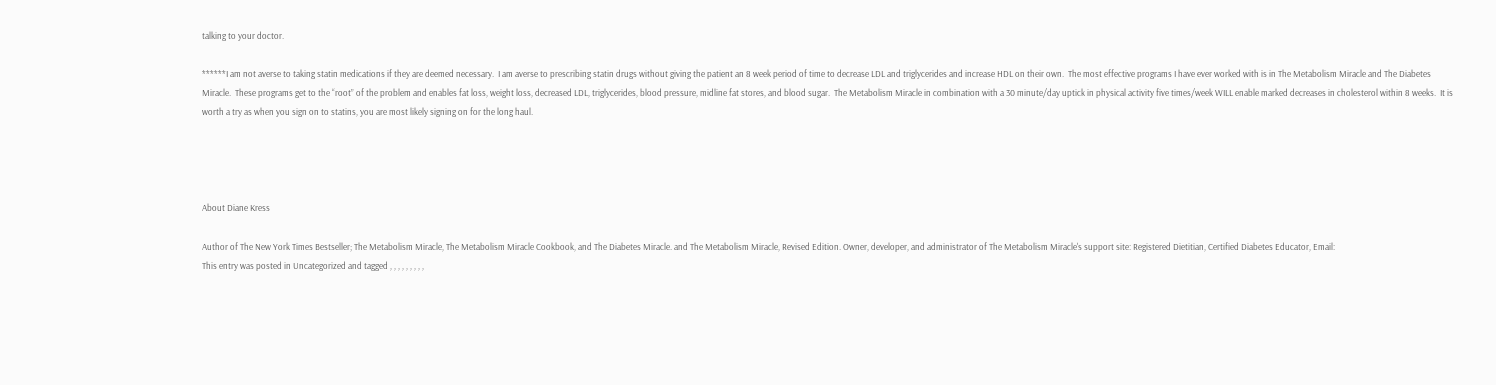talking to your doctor.

******I am not averse to taking statin medications if they are deemed necessary.  I am averse to prescribing statin drugs without giving the patient an 8 week period of time to decrease LDL and triglycerides and increase HDL on their own.  The most effective programs I have ever worked with is in The Metabolism Miracle and The Diabetes Miracle.  These programs get to the “root” of the problem and enables fat loss, weight loss, decreased LDL, triglycerides, blood pressure, midline fat stores, and blood sugar.  The Metabolism Miracle in combination with a 30 minute/day uptick in physical activity five times/week WILL enable marked decreases in cholesterol within 8 weeks.  It is worth a try as when you sign on to statins, you are most likely signing on for the long haul.




About Diane Kress

Author of The New York Times Bestseller; The Metabolism Miracle, The Metabolism Miracle Cookbook, and The Diabetes Miracle. and The Metabolism Miracle, Revised Edition. Owner, developer, and administrator of The Metabolism Miracle's support site: Registered Dietitian, Certified Diabetes Educator, Email:
This entry was posted in Uncategorized and tagged , , , , , , , , ,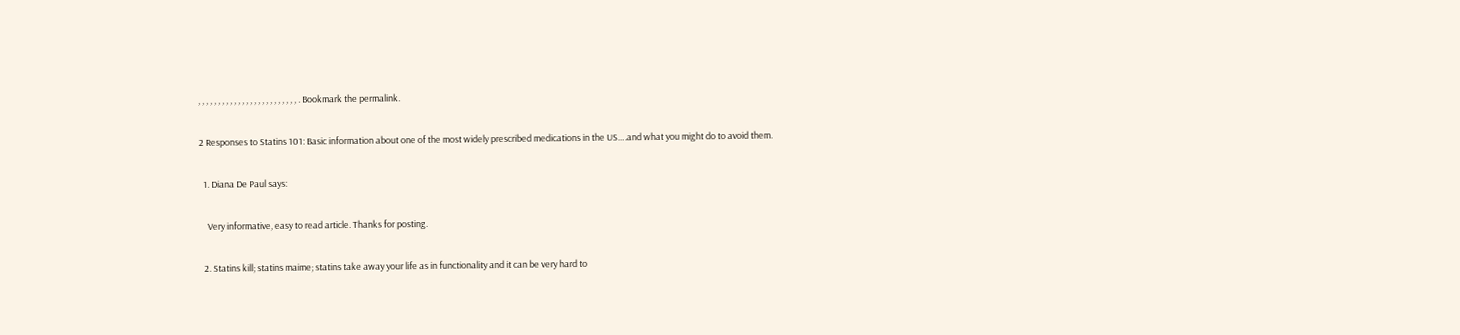, , , , , , , , , , , , , , , , , , , , , , , , , . Bookmark the permalink.

2 Responses to Statins 101: Basic information about one of the most widely prescribed medications in the US….and what you might do to avoid them.

  1. Diana De Paul says:

    Very informative, easy to read article. Thanks for posting.

  2. Statins kill; statins maime; statins take away your life as in functionality and it can be very hard to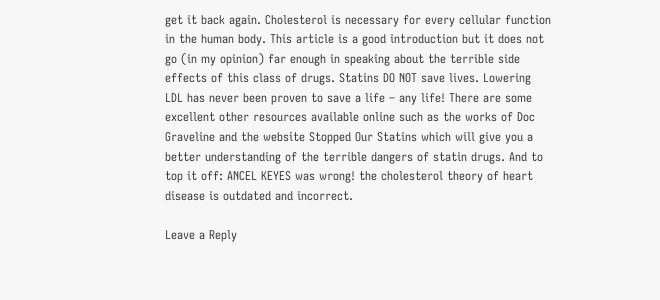get it back again. Cholesterol is necessary for every cellular function in the human body. This article is a good introduction but it does not go (in my opinion) far enough in speaking about the terrible side effects of this class of drugs. Statins DO NOT save lives. Lowering LDL has never been proven to save a life – any life! There are some excellent other resources available online such as the works of Doc Graveline and the website Stopped Our Statins which will give you a better understanding of the terrible dangers of statin drugs. And to top it off: ANCEL KEYES was wrong! the cholesterol theory of heart disease is outdated and incorrect.

Leave a Reply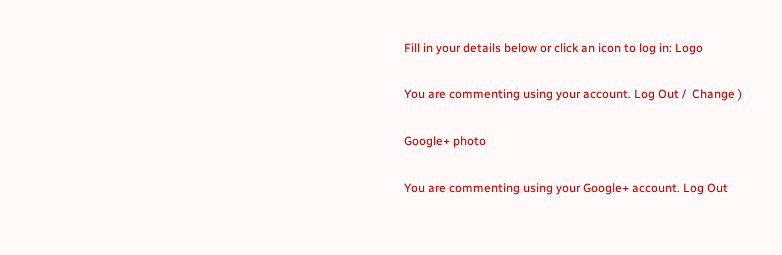Fill in your details below or click an icon to log in: Logo

You are commenting using your account. Log Out /  Change )

Google+ photo

You are commenting using your Google+ account. Log Out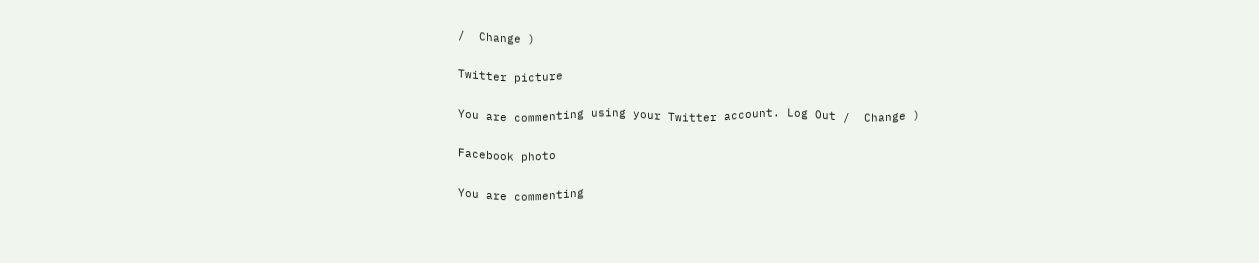/  Change )

Twitter picture

You are commenting using your Twitter account. Log Out /  Change )

Facebook photo

You are commenting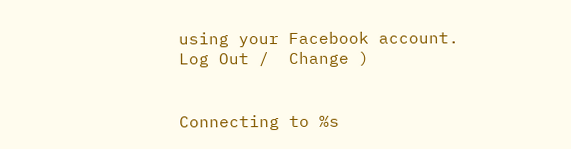using your Facebook account. Log Out /  Change )


Connecting to %s